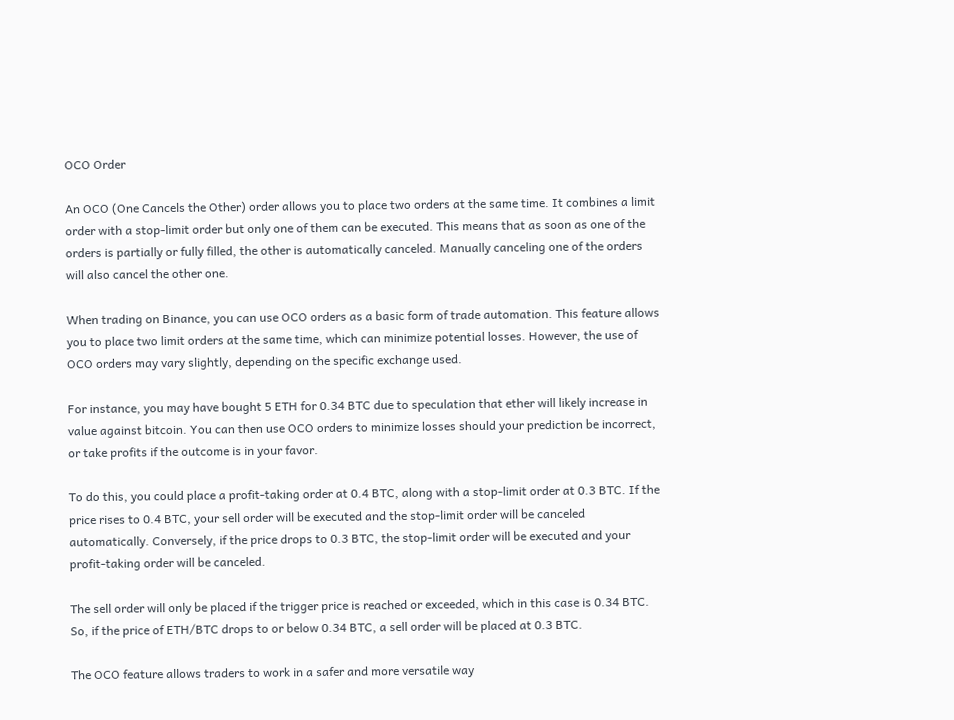OCO Order

An OCO (One Cancels the Other) order allows you to place two orders at the same time. It combines a limit order with a stop-limit order but only one of them can be executed. This means that as soon as one of the orders is partially or fully filled, the other is automatically canceled. Manually canceling one of the orders will also cancel the other one.

When trading on Binance, you can use OCO orders as a basic form of trade automation. This feature allows you to place two limit orders at the same time, which can minimize potential losses. However, the use of OCO orders may vary slightly, depending on the specific exchange used.

For instance, you may have bought 5 ETH for 0.34 BTC due to speculation that ether will likely increase in value against bitcoin. You can then use OCO orders to minimize losses should your prediction be incorrect, or take profits if the outcome is in your favor.

To do this, you could place a profit-taking order at 0.4 BTC, along with a stop-limit order at 0.3 BTC. If the price rises to 0.4 BTC, your sell order will be executed and the stop-limit order will be canceled automatically. Conversely, if the price drops to 0.3 BTC, the stop-limit order will be executed and your profit-taking order will be canceled.

The sell order will only be placed if the trigger price is reached or exceeded, which in this case is 0.34 BTC. So, if the price of ETH/BTC drops to or below 0.34 BTC, a sell order will be placed at 0.3 BTC.

The OCO feature allows traders to work in a safer and more versatile way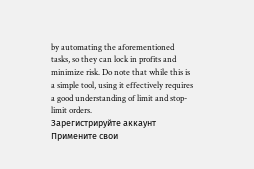by automating the aforementioned tasks, so they can lock in profits and minimize risk. Do note that while this is a simple tool, using it effectively requires a good understanding of limit and stop-limit orders.
Зарегистрируйте аккаунт
Примените свои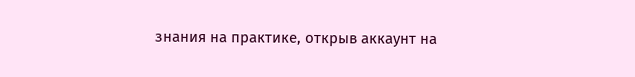знания на практике, открыв аккаунт на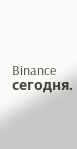Binance сегодня.